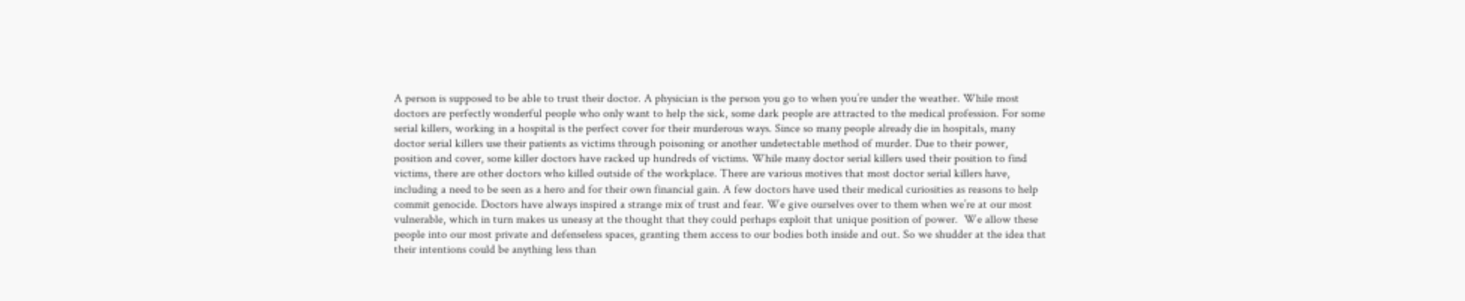A person is supposed to be able to trust their doctor. A physician is the person you go to when you’re under the weather. While most doctors are perfectly wonderful people who only want to help the sick, some dark people are attracted to the medical profession. For some serial killers, working in a hospital is the perfect cover for their murderous ways. Since so many people already die in hospitals, many doctor serial killers use their patients as victims through poisoning or another undetectable method of murder. Due to their power, position and cover, some killer doctors have racked up hundreds of victims. While many doctor serial killers used their position to find victims, there are other doctors who killed outside of the workplace. There are various motives that most doctor serial killers have, including a need to be seen as a hero and for their own financial gain. A few doctors have used their medical curiosities as reasons to help commit genocide. Doctors have always inspired a strange mix of trust and fear. We give ourselves over to them when we’re at our most vulnerable, which in turn makes us uneasy at the thought that they could perhaps exploit that unique position of power.  We allow these people into our most private and defenseless spaces, granting them access to our bodies both inside and out. So we shudder at the idea that their intentions could be anything less than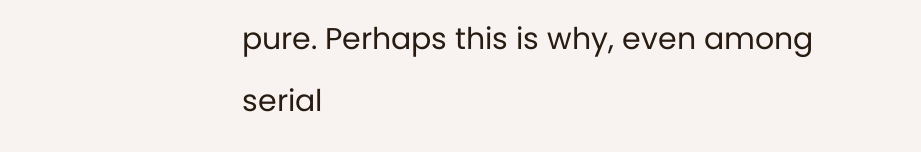pure. Perhaps this is why, even among serial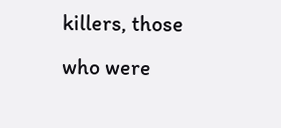killers, those who were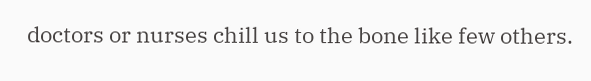doctors or nurses chill us to the bone like few others.